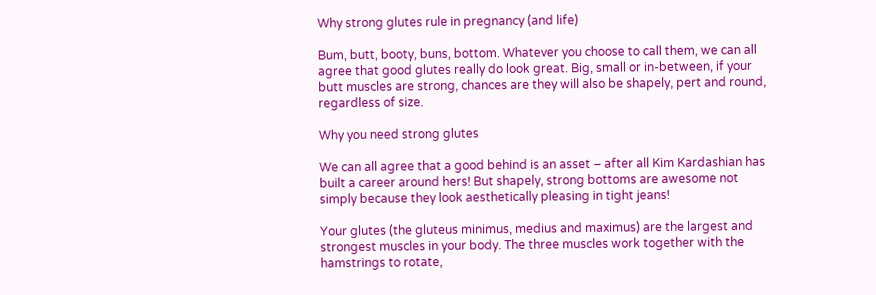Why strong glutes rule in pregnancy (and life)

Bum, butt, booty, buns, bottom. Whatever you choose to call them, we can all agree that good glutes really do look great. Big, small or in-between, if your butt muscles are strong, chances are they will also be shapely, pert and round, regardless of size.

Why you need strong glutes

We can all agree that a good behind is an asset – after all Kim Kardashian has built a career around hers! But shapely, strong bottoms are awesome not simply because they look aesthetically pleasing in tight jeans!

Your glutes (the gluteus minimus, medius and maximus) are the largest and strongest muscles in your body. The three muscles work together with the hamstrings to rotate,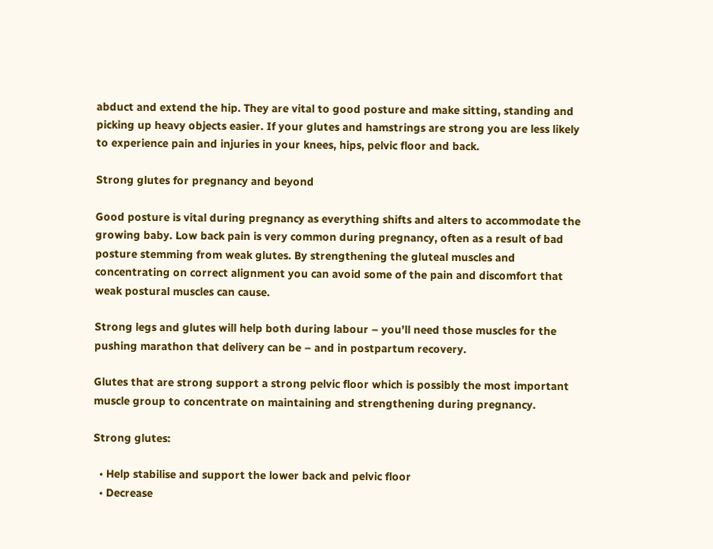abduct and extend the hip. They are vital to good posture and make sitting, standing and picking up heavy objects easier. If your glutes and hamstrings are strong you are less likely to experience pain and injuries in your knees, hips, pelvic floor and back.

Strong glutes for pregnancy and beyond

Good posture is vital during pregnancy as everything shifts and alters to accommodate the growing baby. Low back pain is very common during pregnancy, often as a result of bad posture stemming from weak glutes. By strengthening the gluteal muscles and concentrating on correct alignment you can avoid some of the pain and discomfort that weak postural muscles can cause.

Strong legs and glutes will help both during labour – you’ll need those muscles for the pushing marathon that delivery can be – and in postpartum recovery.

Glutes that are strong support a strong pelvic floor which is possibly the most important muscle group to concentrate on maintaining and strengthening during pregnancy.

Strong glutes:

  • Help stabilise and support the lower back and pelvic floor
  • Decrease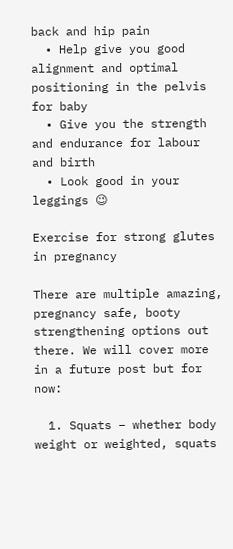back and hip pain
  • Help give you good alignment and optimal positioning in the pelvis for baby
  • Give you the strength and endurance for labour and birth
  • Look good in your leggings 😉

Exercise for strong glutes in pregnancy

There are multiple amazing, pregnancy safe, booty strengthening options out there. We will cover more in a future post but for now:

  1. Squats – whether body weight or weighted, squats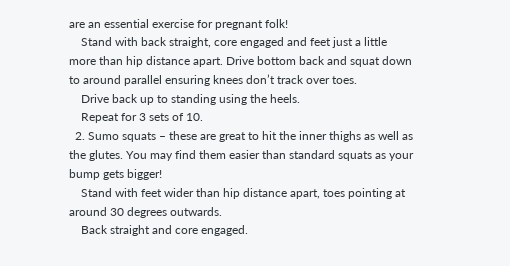are an essential exercise for pregnant folk!
    Stand with back straight, core engaged and feet just a little more than hip distance apart. Drive bottom back and squat down to around parallel ensuring knees don’t track over toes.
    Drive back up to standing using the heels.
    Repeat for 3 sets of 10.
  2. Sumo squats – these are great to hit the inner thighs as well as the glutes. You may find them easier than standard squats as your bump gets bigger!
    Stand with feet wider than hip distance apart, toes pointing at around 30 degrees outwards.
    Back straight and core engaged.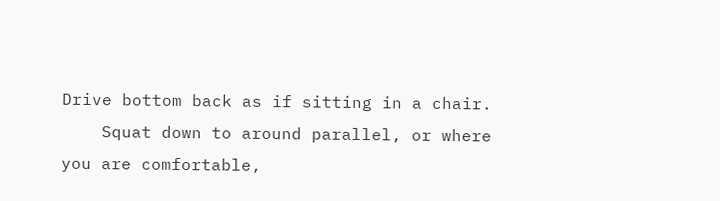Drive bottom back as if sitting in a chair.
    Squat down to around parallel, or where you are comfortable,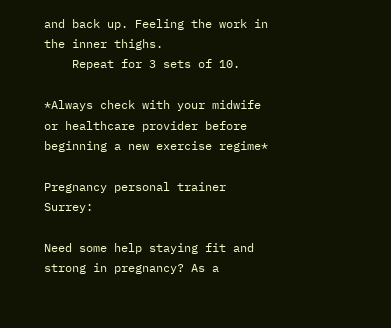and back up. Feeling the work in the inner thighs.
    Repeat for 3 sets of 10.

*Always check with your midwife or healthcare provider before beginning a new exercise regime*

Pregnancy personal trainer Surrey:

Need some help staying fit and strong in pregnancy? As a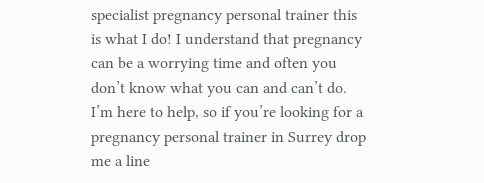specialist pregnancy personal trainer this is what I do! I understand that pregnancy can be a worrying time and often you don’t know what you can and can’t do. I’m here to help, so if you’re looking for a pregnancy personal trainer in Surrey drop me a line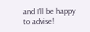and I’ll be happy to advise!